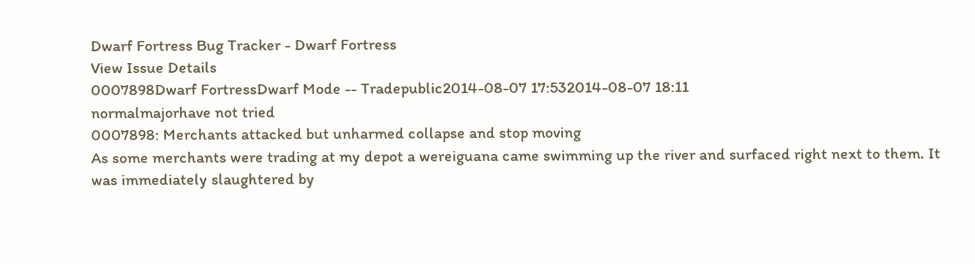Dwarf Fortress Bug Tracker - Dwarf Fortress
View Issue Details
0007898Dwarf FortressDwarf Mode -- Tradepublic2014-08-07 17:532014-08-07 18:11
normalmajorhave not tried
0007898: Merchants attacked but unharmed collapse and stop moving
As some merchants were trading at my depot a wereiguana came swimming up the river and surfaced right next to them. It was immediately slaughtered by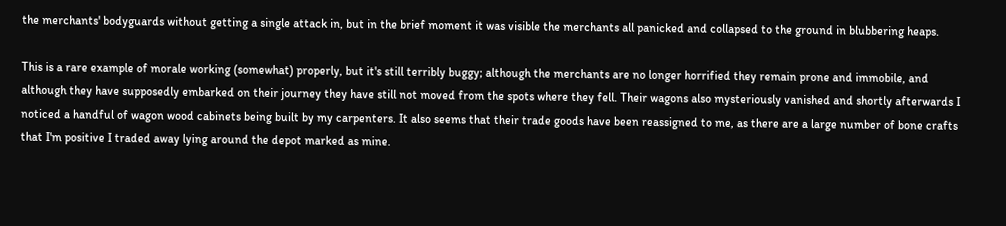the merchants' bodyguards without getting a single attack in, but in the brief moment it was visible the merchants all panicked and collapsed to the ground in blubbering heaps.

This is a rare example of morale working (somewhat) properly, but it's still terribly buggy; although the merchants are no longer horrified they remain prone and immobile, and although they have supposedly embarked on their journey they have still not moved from the spots where they fell. Their wagons also mysteriously vanished and shortly afterwards I noticed a handful of wagon wood cabinets being built by my carpenters. It also seems that their trade goods have been reassigned to me, as there are a large number of bone crafts that I'm positive I traded away lying around the depot marked as mine.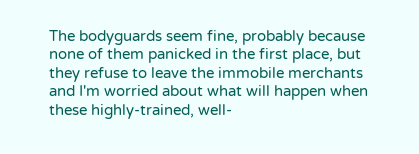The bodyguards seem fine, probably because none of them panicked in the first place, but they refuse to leave the immobile merchants and I'm worried about what will happen when these highly-trained, well-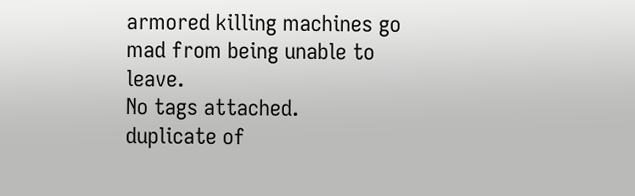armored killing machines go mad from being unable to leave.
No tags attached.
duplicate of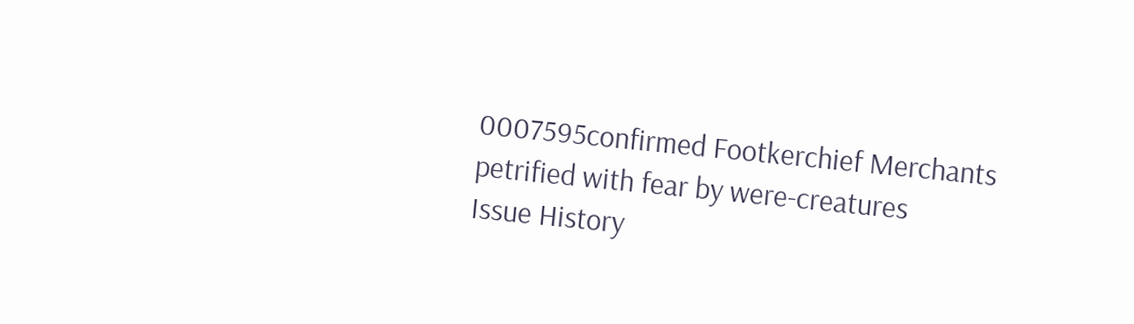0007595confirmed Footkerchief Merchants petrified with fear by were-creatures
Issue History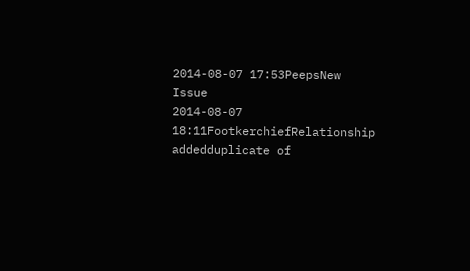2014-08-07 17:53PeepsNew Issue
2014-08-07 18:11FootkerchiefRelationship addedduplicate of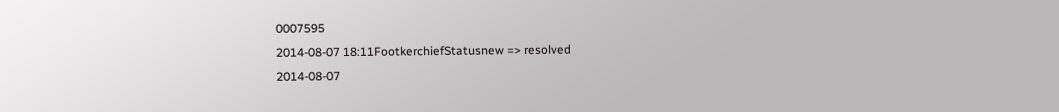0007595
2014-08-07 18:11FootkerchiefStatusnew => resolved
2014-08-07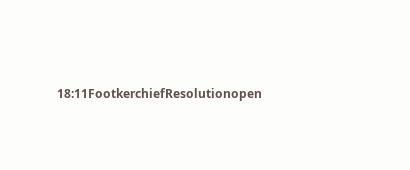18:11FootkerchiefResolutionopen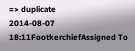=> duplicate
2014-08-07 18:11FootkerchiefAssigned To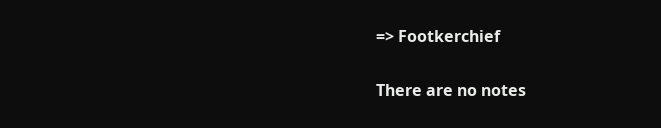=> Footkerchief

There are no notes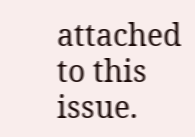attached to this issue.